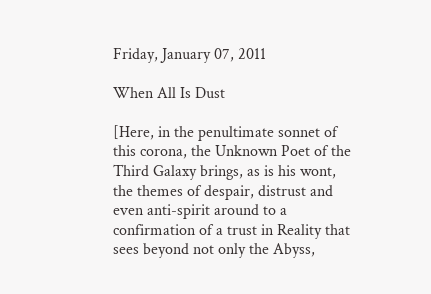Friday, January 07, 2011

When All Is Dust

[Here, in the penultimate sonnet of this corona, the Unknown Poet of the Third Galaxy brings, as is his wont, the themes of despair, distrust and even anti-spirit around to a confirmation of a trust in Reality that sees beyond not only the Abyss,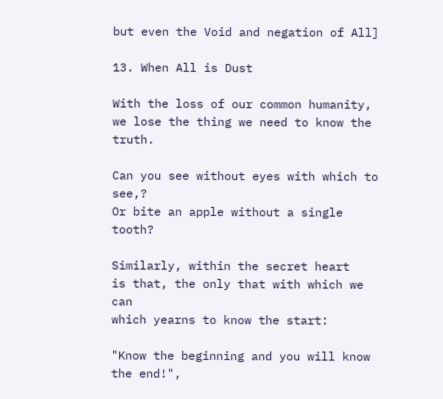but even the Void and negation of All]

13. When All is Dust

With the loss of our common humanity,
we lose the thing we need to know the truth.

Can you see without eyes with which to see,?
Or bite an apple without a single tooth?

Similarly, within the secret heart
is that, the only that with which we can
which yearns to know the start:

"Know the beginning and you will know the end!",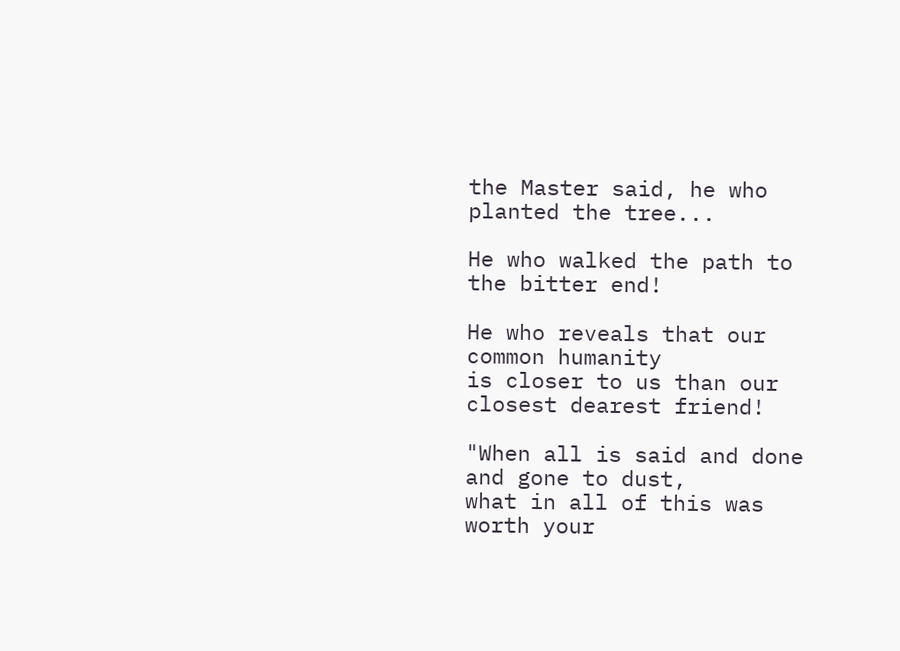the Master said, he who planted the tree...

He who walked the path to the bitter end!

He who reveals that our common humanity
is closer to us than our closest dearest friend!

"When all is said and done and gone to dust,
what in all of this was worth your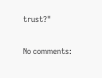trust?"

No comments: